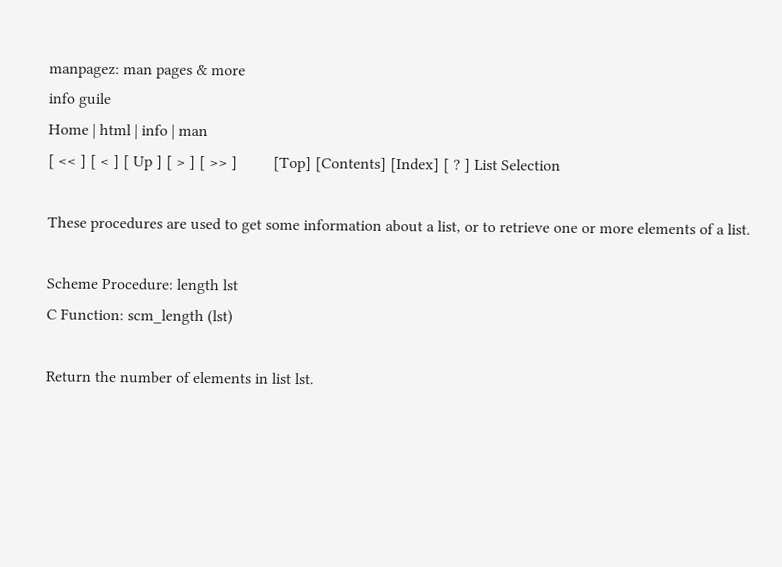manpagez: man pages & more
info guile
Home | html | info | man
[ << ] [ < ] [ Up ] [ > ] [ >> ]         [Top] [Contents] [Index] [ ? ] List Selection

These procedures are used to get some information about a list, or to retrieve one or more elements of a list.

Scheme Procedure: length lst
C Function: scm_length (lst)

Return the number of elements in list lst.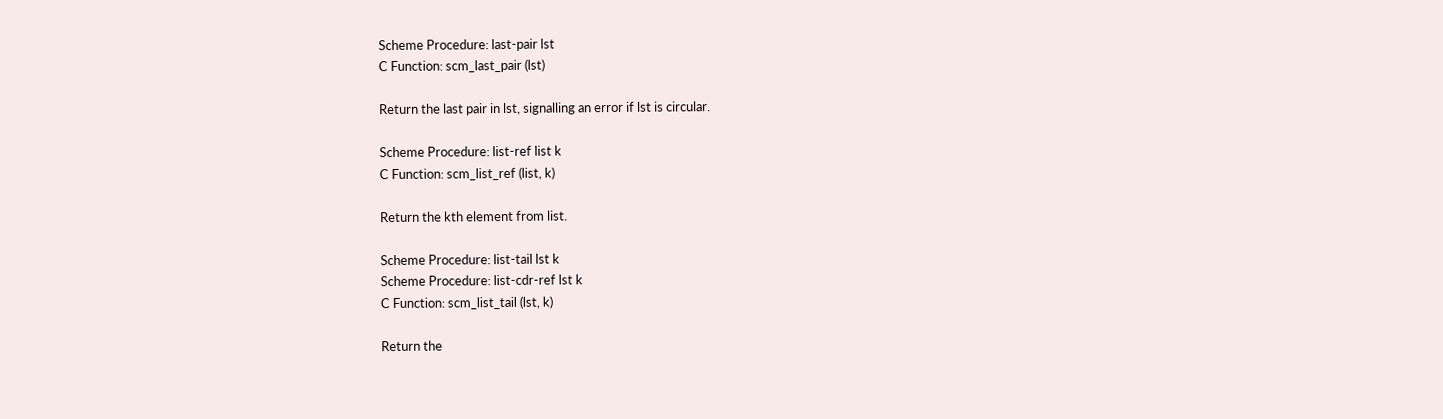Scheme Procedure: last-pair lst
C Function: scm_last_pair (lst)

Return the last pair in lst, signalling an error if lst is circular.

Scheme Procedure: list-ref list k
C Function: scm_list_ref (list, k)

Return the kth element from list.

Scheme Procedure: list-tail lst k
Scheme Procedure: list-cdr-ref lst k
C Function: scm_list_tail (lst, k)

Return the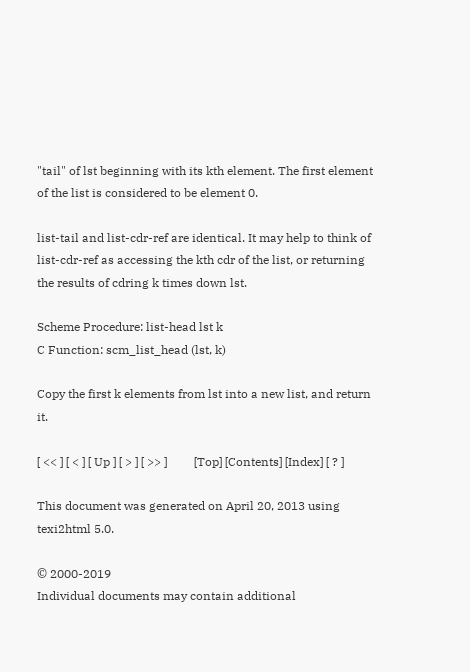"tail" of lst beginning with its kth element. The first element of the list is considered to be element 0.

list-tail and list-cdr-ref are identical. It may help to think of list-cdr-ref as accessing the kth cdr of the list, or returning the results of cdring k times down lst.

Scheme Procedure: list-head lst k
C Function: scm_list_head (lst, k)

Copy the first k elements from lst into a new list, and return it.

[ << ] [ < ] [ Up ] [ > ] [ >> ]         [Top] [Contents] [Index] [ ? ]

This document was generated on April 20, 2013 using texi2html 5.0.

© 2000-2019
Individual documents may contain additional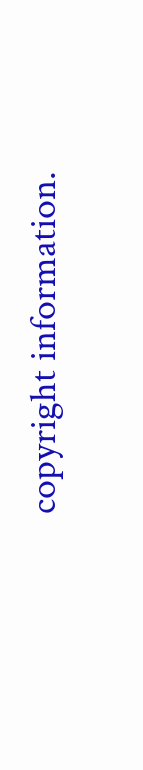copyright information.